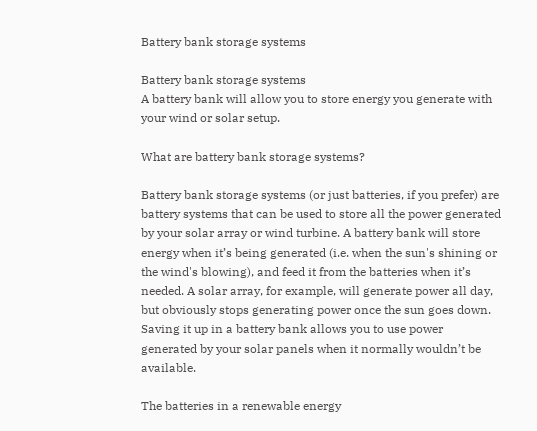Battery bank storage systems

Battery bank storage systems
A battery bank will allow you to store energy you generate with your wind or solar setup.

What are battery bank storage systems?

Battery bank storage systems (or just batteries, if you prefer) are battery systems that can be used to store all the power generated by your solar array or wind turbine. A battery bank will store energy when it’s being generated (i.e. when the sun's shining or the wind's blowing), and feed it from the batteries when it’s needed. A solar array, for example, will generate power all day, but obviously stops generating power once the sun goes down. Saving it up in a battery bank allows you to use power generated by your solar panels when it normally wouldn’t be available.

The batteries in a renewable energy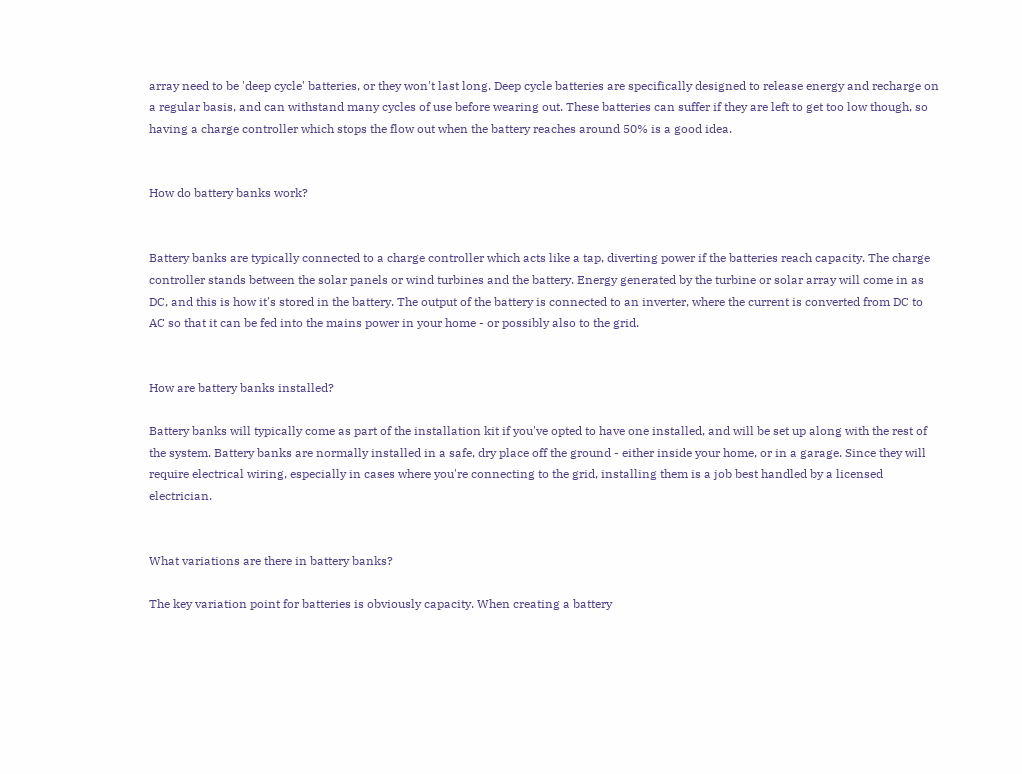array need to be 'deep cycle' batteries, or they won't last long. Deep cycle batteries are specifically designed to release energy and recharge on a regular basis, and can withstand many cycles of use before wearing out. These batteries can suffer if they are left to get too low though, so having a charge controller which stops the flow out when the battery reaches around 50% is a good idea.


How do battery banks work?


Battery banks are typically connected to a charge controller which acts like a tap, diverting power if the batteries reach capacity. The charge controller stands between the solar panels or wind turbines and the battery. Energy generated by the turbine or solar array will come in as DC, and this is how it's stored in the battery. The output of the battery is connected to an inverter, where the current is converted from DC to AC so that it can be fed into the mains power in your home - or possibly also to the grid.


How are battery banks installed?

Battery banks will typically come as part of the installation kit if you've opted to have one installed, and will be set up along with the rest of the system. Battery banks are normally installed in a safe, dry place off the ground - either inside your home, or in a garage. Since they will require electrical wiring, especially in cases where you're connecting to the grid, installing them is a job best handled by a licensed electrician.


What variations are there in battery banks?

The key variation point for batteries is obviously capacity. When creating a battery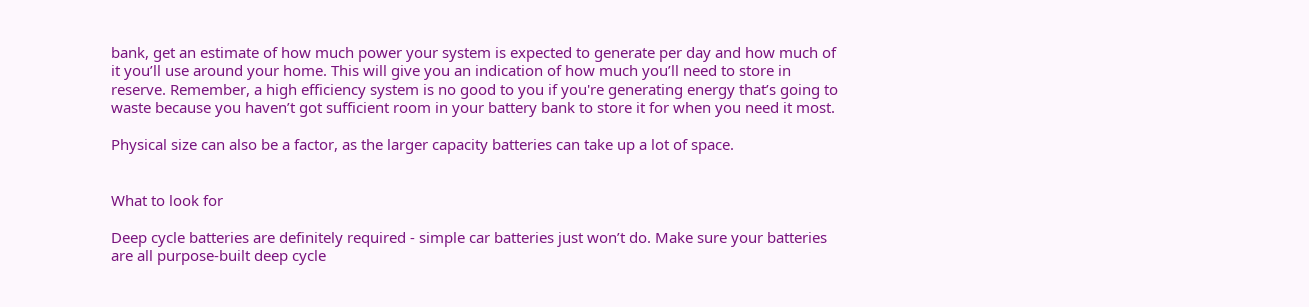bank, get an estimate of how much power your system is expected to generate per day and how much of it you’ll use around your home. This will give you an indication of how much you’ll need to store in reserve. Remember, a high efficiency system is no good to you if you're generating energy that’s going to waste because you haven’t got sufficient room in your battery bank to store it for when you need it most.

Physical size can also be a factor, as the larger capacity batteries can take up a lot of space.


What to look for

Deep cycle batteries are definitely required - simple car batteries just won’t do. Make sure your batteries are all purpose-built deep cycle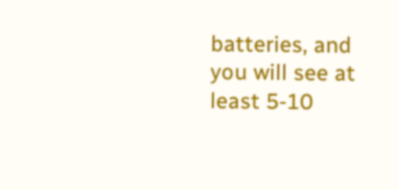batteries, and you will see at least 5-10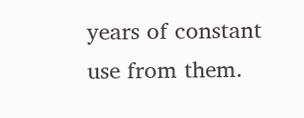years of constant use from them.